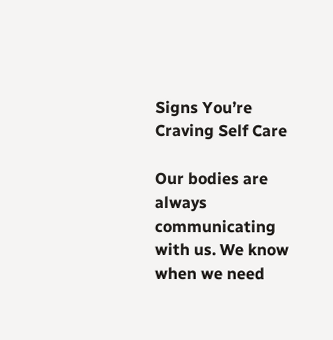Signs You’re Craving Self Care

Our bodies are always communicating with us. We know when we need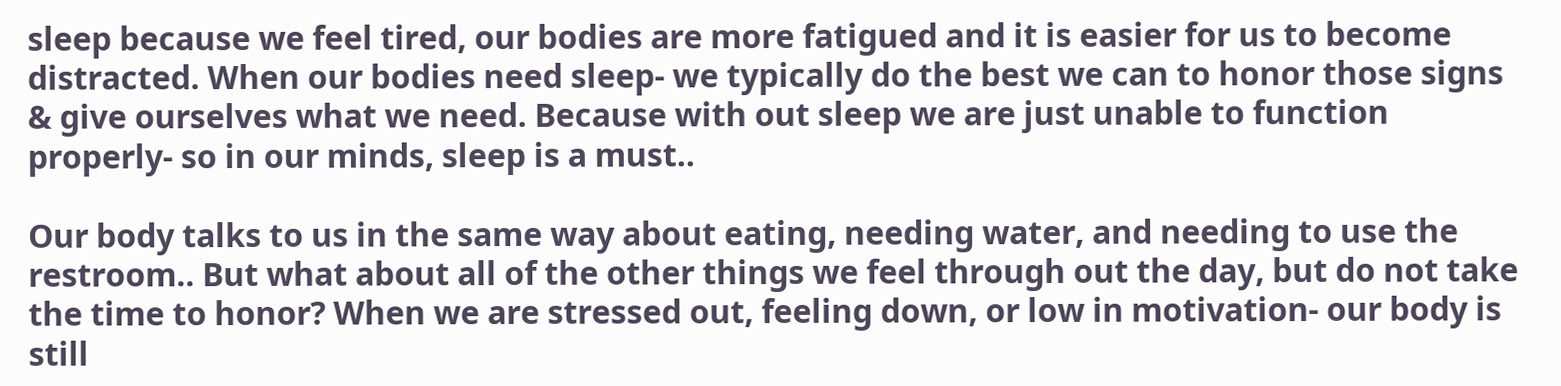sleep because we feel tired, our bodies are more fatigued and it is easier for us to become distracted. When our bodies need sleep- we typically do the best we can to honor those signs & give ourselves what we need. Because with out sleep we are just unable to function properly- so in our minds, sleep is a must..

Our body talks to us in the same way about eating, needing water, and needing to use the restroom.. But what about all of the other things we feel through out the day, but do not take the time to honor? When we are stressed out, feeling down, or low in motivation- our body is still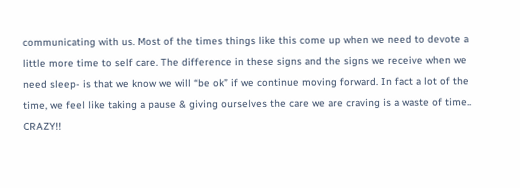communicating with us. Most of the times things like this come up when we need to devote a little more time to self care. The difference in these signs and the signs we receive when we need sleep- is that we know we will “be ok” if we continue moving forward. In fact a lot of the time, we feel like taking a pause & giving ourselves the care we are craving is a waste of time.. CRAZY!!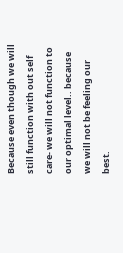Because even though we will still function with out self care- we will not function to our optimal level.. because we will not be feeling our best.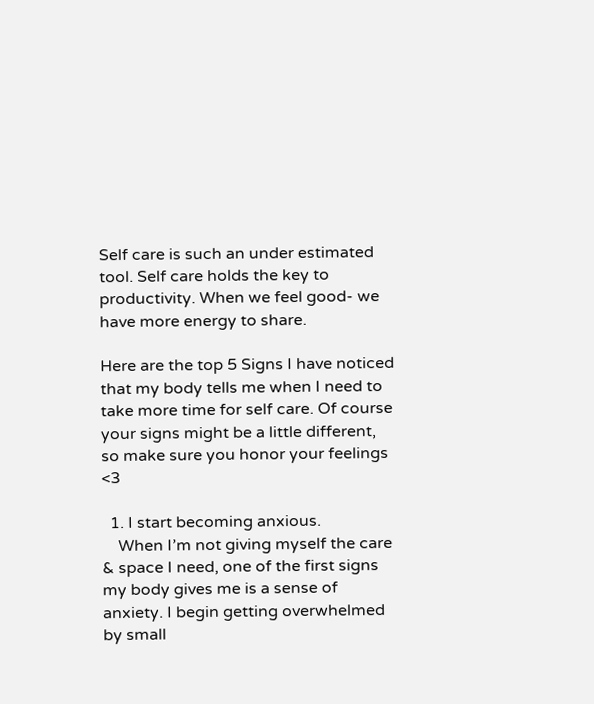Self care is such an under estimated tool. Self care holds the key to productivity. When we feel good- we have more energy to share.

Here are the top 5 Signs I have noticed that my body tells me when I need to take more time for self care. Of course your signs might be a little different, so make sure you honor your feelings <3

  1. I start becoming anxious.
    When I’m not giving myself the care & space I need, one of the first signs my body gives me is a sense of anxiety. I begin getting overwhelmed by small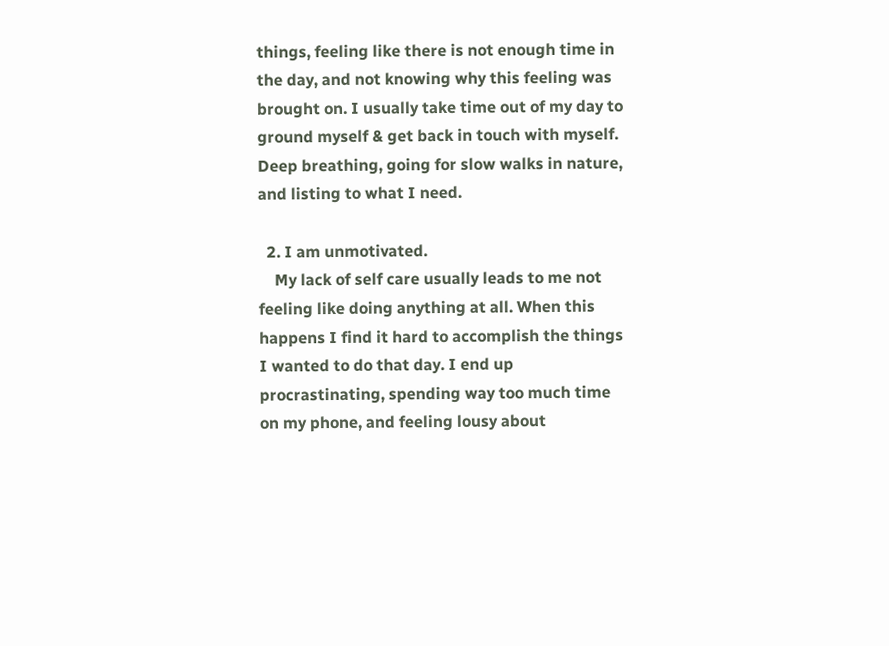things, feeling like there is not enough time in the day, and not knowing why this feeling was brought on. I usually take time out of my day to ground myself & get back in touch with myself. Deep breathing, going for slow walks in nature, and listing to what I need.

  2. I am unmotivated.
    My lack of self care usually leads to me not feeling like doing anything at all. When this happens I find it hard to accomplish the things I wanted to do that day. I end up procrastinating, spending way too much time on my phone, and feeling lousy about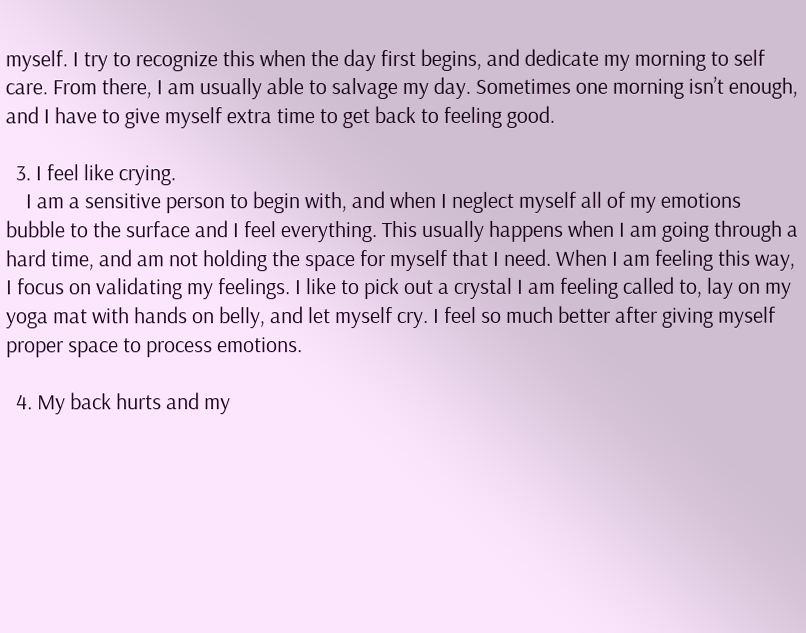myself. I try to recognize this when the day first begins, and dedicate my morning to self care. From there, I am usually able to salvage my day. Sometimes one morning isn’t enough, and I have to give myself extra time to get back to feeling good.

  3. I feel like crying.
    I am a sensitive person to begin with, and when I neglect myself all of my emotions bubble to the surface and I feel everything. This usually happens when I am going through a hard time, and am not holding the space for myself that I need. When I am feeling this way, I focus on validating my feelings. I like to pick out a crystal I am feeling called to, lay on my yoga mat with hands on belly, and let myself cry. I feel so much better after giving myself proper space to process emotions.

  4. My back hurts and my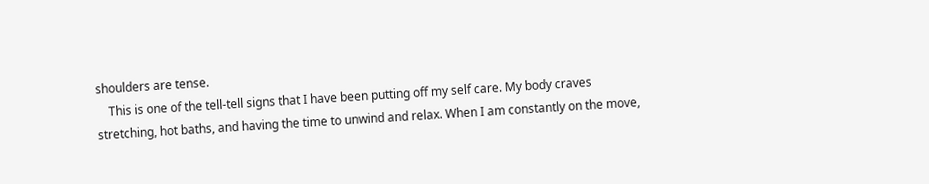shoulders are tense.
    This is one of the tell-tell signs that I have been putting off my self care. My body craves stretching, hot baths, and having the time to unwind and relax. When I am constantly on the move,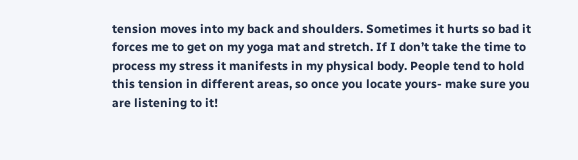tension moves into my back and shoulders. Sometimes it hurts so bad it forces me to get on my yoga mat and stretch. If I don’t take the time to process my stress it manifests in my physical body. People tend to hold this tension in different areas, so once you locate yours- make sure you are listening to it!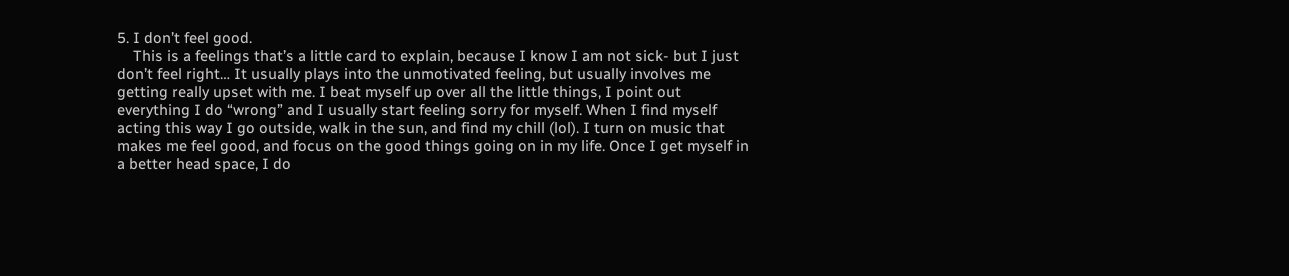5. I don’t feel good.
    This is a feelings that’s a little card to explain, because I know I am not sick- but I just don’t feel right… It usually plays into the unmotivated feeling, but usually involves me getting really upset with me. I beat myself up over all the little things, I point out everything I do “wrong” and I usually start feeling sorry for myself. When I find myself acting this way I go outside, walk in the sun, and find my chill (lol). I turn on music that makes me feel good, and focus on the good things going on in my life. Once I get myself in a better head space, I do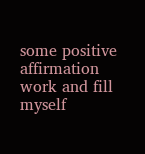some positive affirmation work and fill myself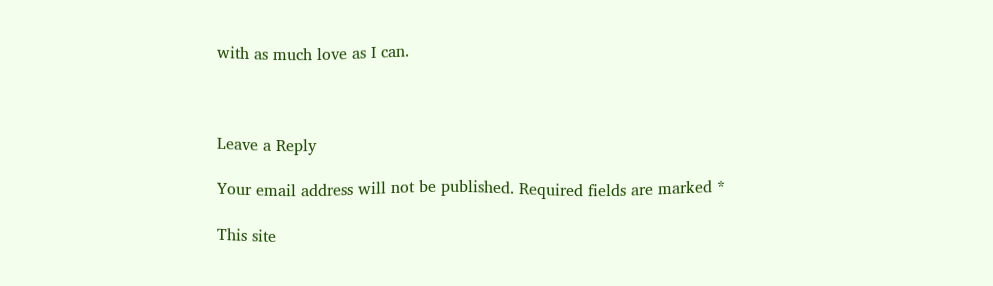with as much love as I can.



Leave a Reply

Your email address will not be published. Required fields are marked *

This site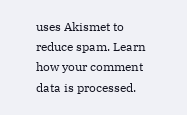uses Akismet to reduce spam. Learn how your comment data is processed.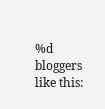%d bloggers like this: